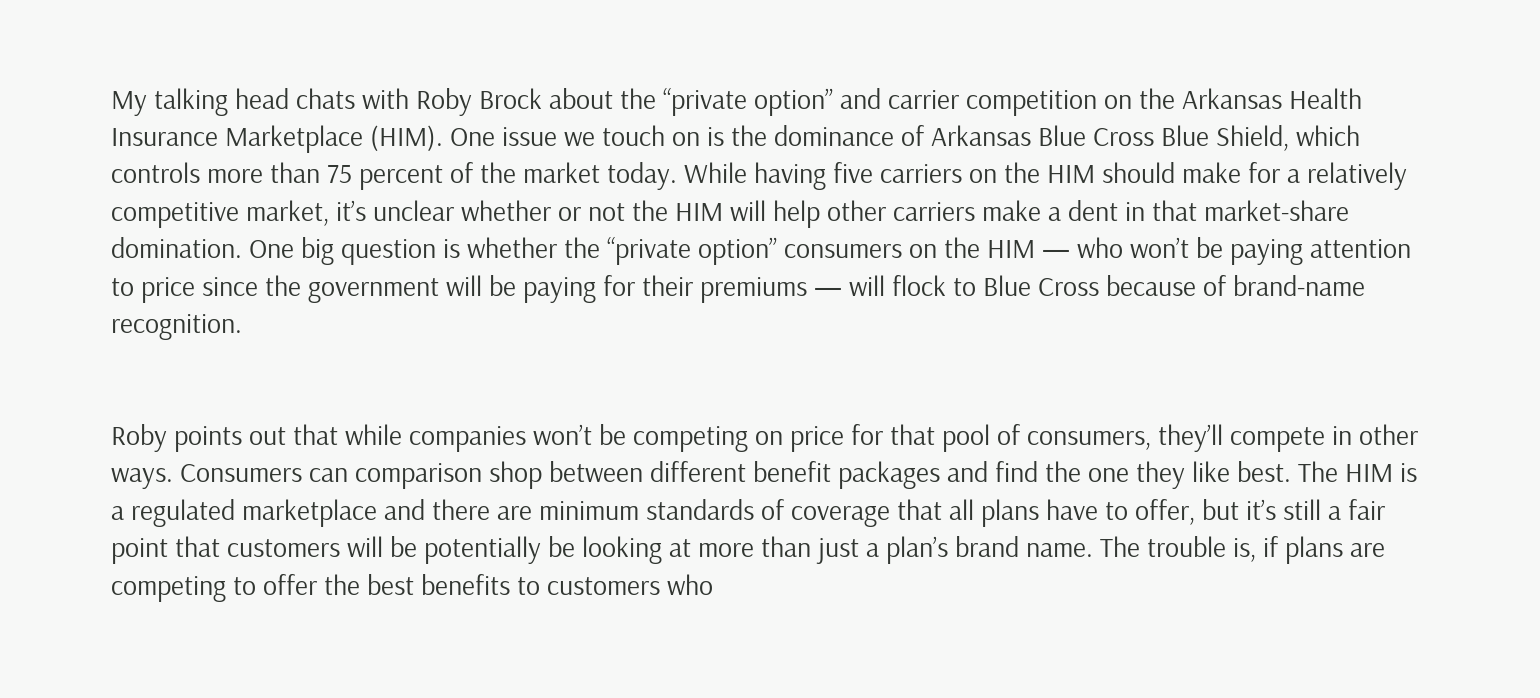My talking head chats with Roby Brock about the “private option” and carrier competition on the Arkansas Health Insurance Marketplace (HIM). One issue we touch on is the dominance of Arkansas Blue Cross Blue Shield, which controls more than 75 percent of the market today. While having five carriers on the HIM should make for a relatively competitive market, it’s unclear whether or not the HIM will help other carriers make a dent in that market-share domination. One big question is whether the “private option” consumers on the HIM — who won’t be paying attention to price since the government will be paying for their premiums — will flock to Blue Cross because of brand-name recognition.


Roby points out that while companies won’t be competing on price for that pool of consumers, they’ll compete in other ways. Consumers can comparison shop between different benefit packages and find the one they like best. The HIM is a regulated marketplace and there are minimum standards of coverage that all plans have to offer, but it’s still a fair point that customers will be potentially be looking at more than just a plan’s brand name. The trouble is, if plans are competing to offer the best benefits to customers who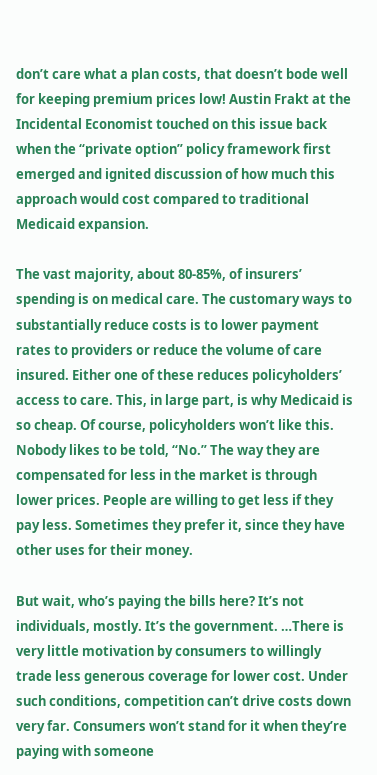don’t care what a plan costs, that doesn’t bode well for keeping premium prices low! Austin Frakt at the Incidental Economist touched on this issue back when the “private option” policy framework first emerged and ignited discussion of how much this approach would cost compared to traditional Medicaid expansion.

The vast majority, about 80-85%, of insurers’ spending is on medical care. The customary ways to substantially reduce costs is to lower payment rates to providers or reduce the volume of care insured. Either one of these reduces policyholders’ access to care. This, in large part, is why Medicaid is so cheap. Of course, policyholders won’t like this. Nobody likes to be told, “No.” The way they are compensated for less in the market is through lower prices. People are willing to get less if they pay less. Sometimes they prefer it, since they have other uses for their money.

But wait, who’s paying the bills here? It’s not individuals, mostly. It’s the government. …There is very little motivation by consumers to willingly trade less generous coverage for lower cost. Under such conditions, competition can’t drive costs down very far. Consumers won’t stand for it when they’re paying with someone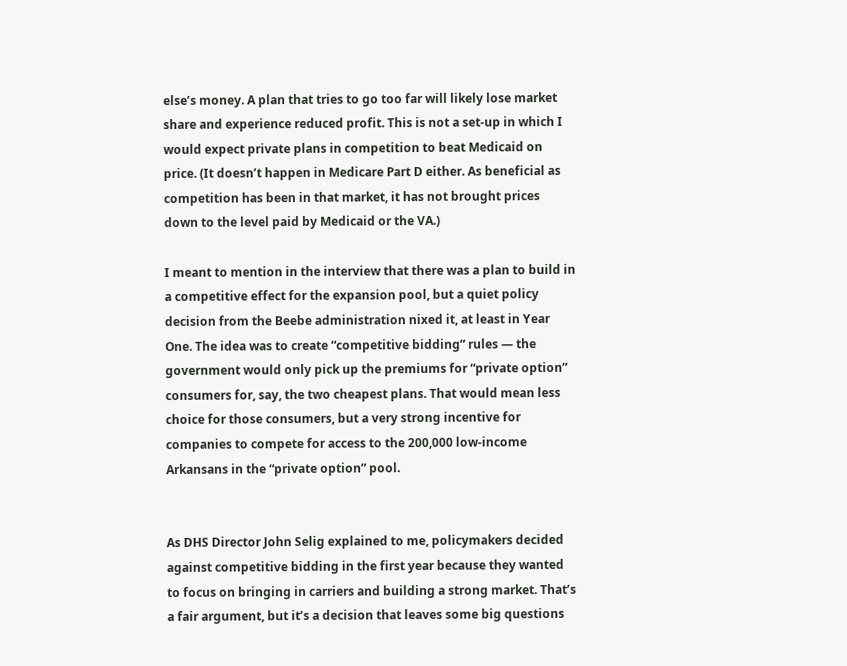else’s money. A plan that tries to go too far will likely lose market share and experience reduced profit. This is not a set-up in which I would expect private plans in competition to beat Medicaid on price. (It doesn’t happen in Medicare Part D either. As beneficial as competition has been in that market, it has not brought prices down to the level paid by Medicaid or the VA.)

I meant to mention in the interview that there was a plan to build in a competitive effect for the expansion pool, but a quiet policy decision from the Beebe administration nixed it, at least in Year One. The idea was to create “competitive bidding” rules — the government would only pick up the premiums for “private option” consumers for, say, the two cheapest plans. That would mean less choice for those consumers, but a very strong incentive for companies to compete for access to the 200,000 low-income Arkansans in the “private option” pool.


As DHS Director John Selig explained to me, policymakers decided against competitive bidding in the first year because they wanted to focus on bringing in carriers and building a strong market. That’s a fair argument, but it’s a decision that leaves some big questions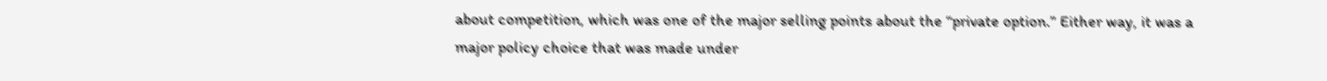about competition, which was one of the major selling points about the “private option.” Either way, it was a major policy choice that was made under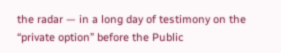the radar — in a long day of testimony on the “private option” before the Public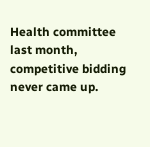Health committee last month, competitive bidding never came up.